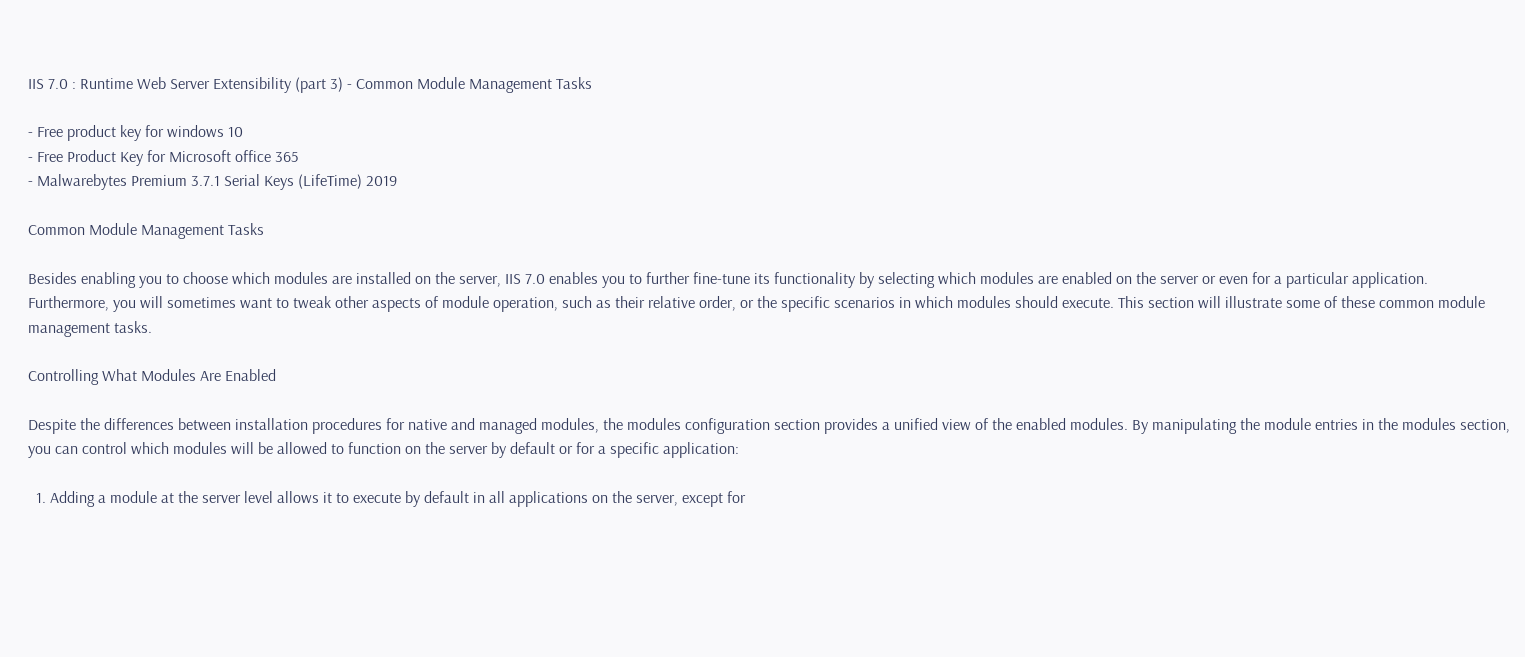IIS 7.0 : Runtime Web Server Extensibility (part 3) - Common Module Management Tasks

- Free product key for windows 10
- Free Product Key for Microsoft office 365
- Malwarebytes Premium 3.7.1 Serial Keys (LifeTime) 2019

Common Module Management Tasks

Besides enabling you to choose which modules are installed on the server, IIS 7.0 enables you to further fine-tune its functionality by selecting which modules are enabled on the server or even for a particular application. Furthermore, you will sometimes want to tweak other aspects of module operation, such as their relative order, or the specific scenarios in which modules should execute. This section will illustrate some of these common module management tasks.

Controlling What Modules Are Enabled

Despite the differences between installation procedures for native and managed modules, the modules configuration section provides a unified view of the enabled modules. By manipulating the module entries in the modules section, you can control which modules will be allowed to function on the server by default or for a specific application:

  1. Adding a module at the server level allows it to execute by default in all applications on the server, except for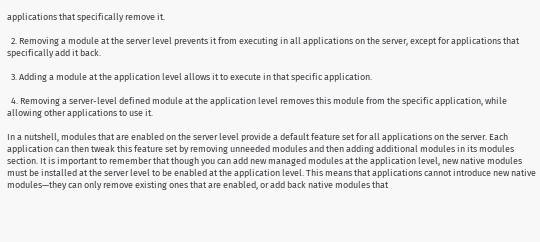applications that specifically remove it.

  2. Removing a module at the server level prevents it from executing in all applications on the server, except for applications that specifically add it back.

  3. Adding a module at the application level allows it to execute in that specific application.

  4. Removing a server-level defined module at the application level removes this module from the specific application, while allowing other applications to use it.

In a nutshell, modules that are enabled on the server level provide a default feature set for all applications on the server. Each application can then tweak this feature set by removing unneeded modules and then adding additional modules in its modules section. It is important to remember that though you can add new managed modules at the application level, new native modules must be installed at the server level to be enabled at the application level. This means that applications cannot introduce new native modules—they can only remove existing ones that are enabled, or add back native modules that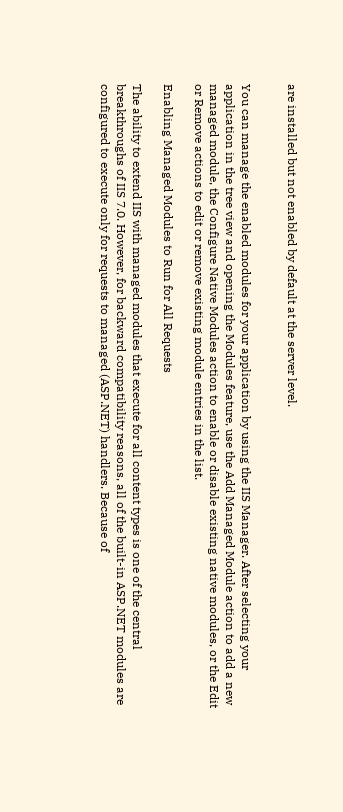are installed but not enabled by default at the server level.


You can manage the enabled modules for your application by using the IIS Manager. After selecting your application in the tree view and opening the Modules feature, use the Add Managed Module action to add a new managed module, the Configure Native Modules action to enable or disable existing native modules, or the Edit or Remove actions to edit or remove existing module entries in the list.

Enabling Managed Modules to Run for All Requests

The ability to extend IIS with managed modules that execute for all content types is one of the central breakthroughs of IIS 7.0. However, for backward compatibility reasons, all of the built-in ASP.NET modules are configured to execute only for requests to managed (ASP.NET) handlers. Because of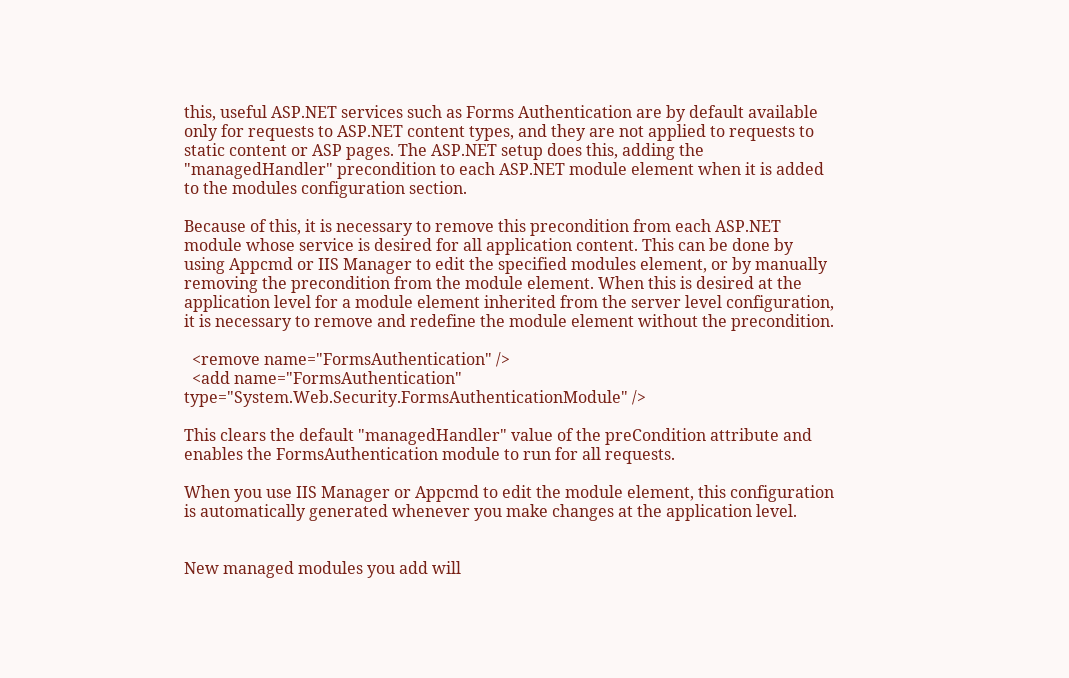this, useful ASP.NET services such as Forms Authentication are by default available only for requests to ASP.NET content types, and they are not applied to requests to static content or ASP pages. The ASP.NET setup does this, adding the "managedHandler" precondition to each ASP.NET module element when it is added to the modules configuration section.

Because of this, it is necessary to remove this precondition from each ASP.NET module whose service is desired for all application content. This can be done by using Appcmd or IIS Manager to edit the specified modules element, or by manually removing the precondition from the module element. When this is desired at the application level for a module element inherited from the server level configuration, it is necessary to remove and redefine the module element without the precondition.

  <remove name="FormsAuthentication" />
  <add name="FormsAuthentication"
type="System.Web.Security.FormsAuthenticationModule" />

This clears the default "managedHandler" value of the preCondition attribute and enables the FormsAuthentication module to run for all requests.

When you use IIS Manager or Appcmd to edit the module element, this configuration is automatically generated whenever you make changes at the application level.


New managed modules you add will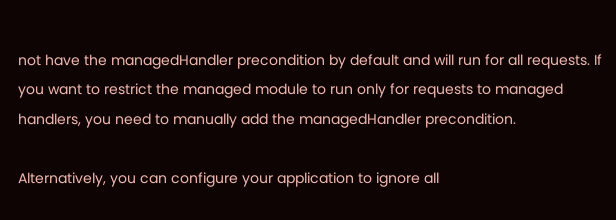not have the managedHandler precondition by default and will run for all requests. If you want to restrict the managed module to run only for requests to managed handlers, you need to manually add the managedHandler precondition.

Alternatively, you can configure your application to ignore all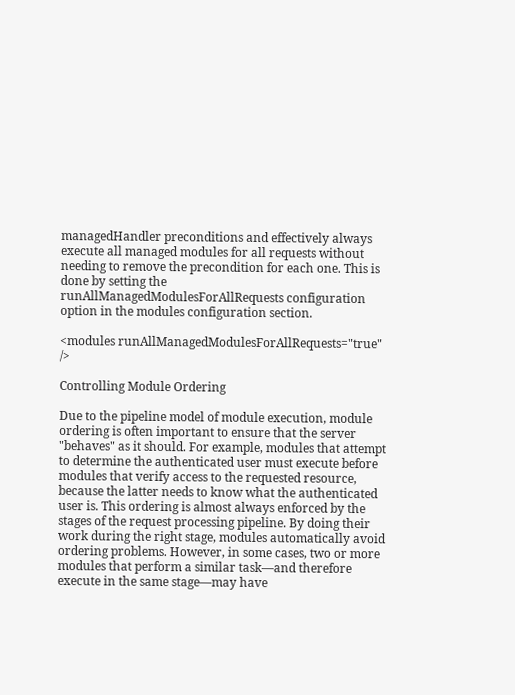managedHandler preconditions and effectively always execute all managed modules for all requests without needing to remove the precondition for each one. This is done by setting the runAllManagedModulesForAllRequests configuration option in the modules configuration section.

<modules runAllManagedModulesForAllRequests="true" />

Controlling Module Ordering

Due to the pipeline model of module execution, module ordering is often important to ensure that the server "behaves" as it should. For example, modules that attempt to determine the authenticated user must execute before modules that verify access to the requested resource, because the latter needs to know what the authenticated user is. This ordering is almost always enforced by the stages of the request processing pipeline. By doing their work during the right stage, modules automatically avoid ordering problems. However, in some cases, two or more modules that perform a similar task—and therefore execute in the same stage—may have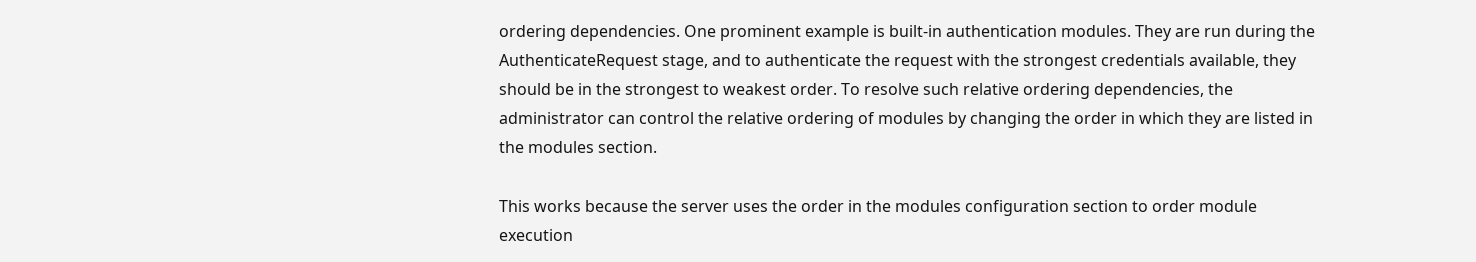ordering dependencies. One prominent example is built-in authentication modules. They are run during the AuthenticateRequest stage, and to authenticate the request with the strongest credentials available, they should be in the strongest to weakest order. To resolve such relative ordering dependencies, the administrator can control the relative ordering of modules by changing the order in which they are listed in the modules section.

This works because the server uses the order in the modules configuration section to order module execution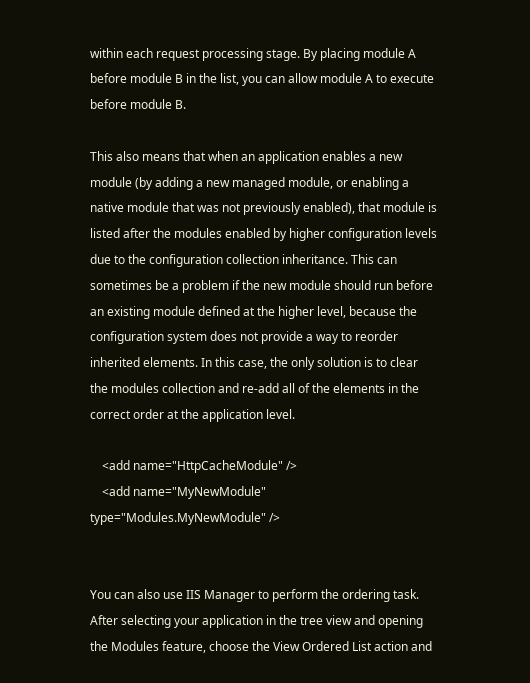within each request processing stage. By placing module A before module B in the list, you can allow module A to execute before module B.

This also means that when an application enables a new module (by adding a new managed module, or enabling a native module that was not previously enabled), that module is listed after the modules enabled by higher configuration levels due to the configuration collection inheritance. This can sometimes be a problem if the new module should run before an existing module defined at the higher level, because the configuration system does not provide a way to reorder inherited elements. In this case, the only solution is to clear the modules collection and re-add all of the elements in the correct order at the application level.

    <add name="HttpCacheModule" />
    <add name="MyNewModule" type="Modules.MyNewModule" />


You can also use IIS Manager to perform the ordering task. After selecting your application in the tree view and opening the Modules feature, choose the View Ordered List action and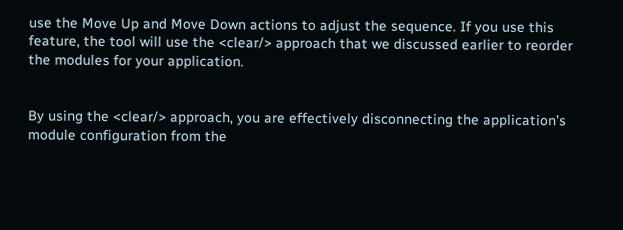use the Move Up and Move Down actions to adjust the sequence. If you use this feature, the tool will use the <clear/> approach that we discussed earlier to reorder the modules for your application.


By using the <clear/> approach, you are effectively disconnecting the application’s module configuration from the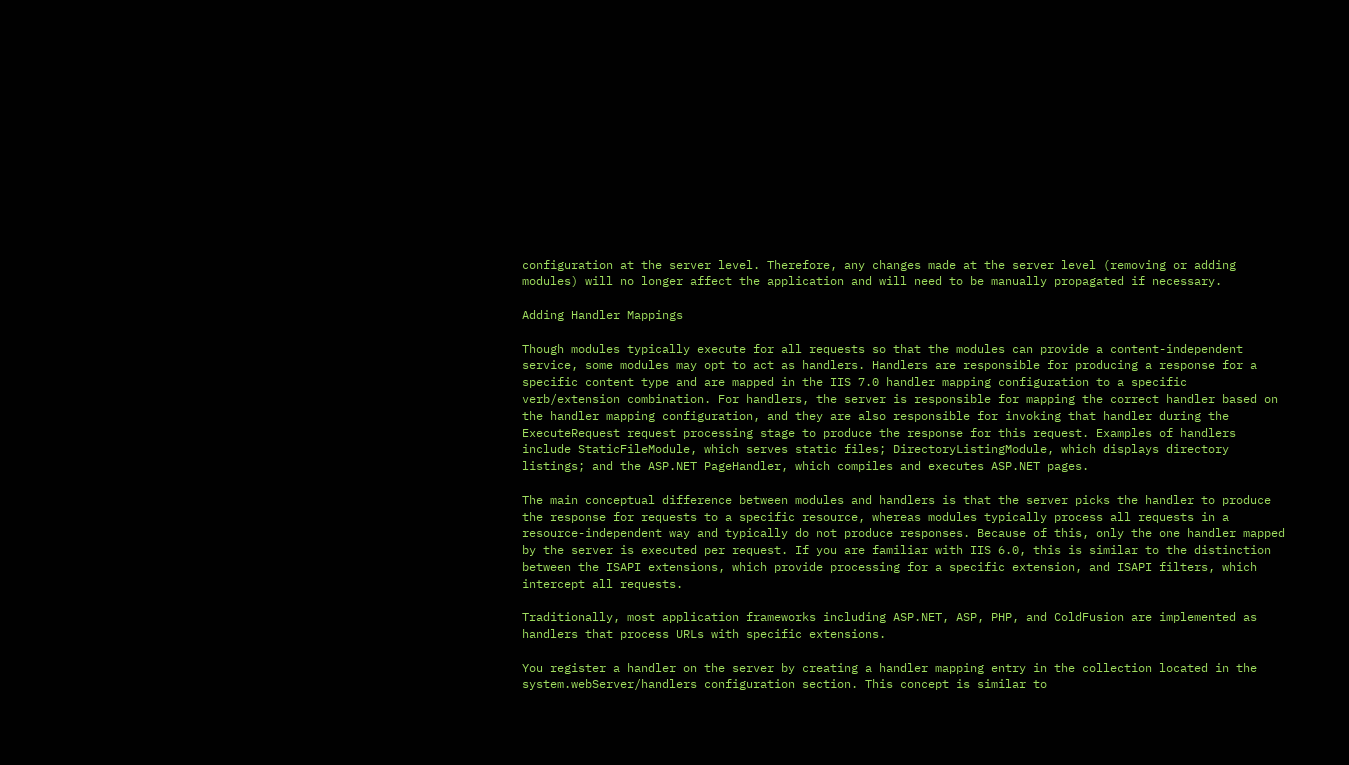configuration at the server level. Therefore, any changes made at the server level (removing or adding modules) will no longer affect the application and will need to be manually propagated if necessary.

Adding Handler Mappings

Though modules typically execute for all requests so that the modules can provide a content-independent service, some modules may opt to act as handlers. Handlers are responsible for producing a response for a specific content type and are mapped in the IIS 7.0 handler mapping configuration to a specific verb/extension combination. For handlers, the server is responsible for mapping the correct handler based on the handler mapping configuration, and they are also responsible for invoking that handler during the ExecuteRequest request processing stage to produce the response for this request. Examples of handlers include StaticFileModule, which serves static files; DirectoryListingModule, which displays directory listings; and the ASP.NET PageHandler, which compiles and executes ASP.NET pages.

The main conceptual difference between modules and handlers is that the server picks the handler to produce the response for requests to a specific resource, whereas modules typically process all requests in a resource-independent way and typically do not produce responses. Because of this, only the one handler mapped by the server is executed per request. If you are familiar with IIS 6.0, this is similar to the distinction between the ISAPI extensions, which provide processing for a specific extension, and ISAPI filters, which intercept all requests.

Traditionally, most application frameworks including ASP.NET, ASP, PHP, and ColdFusion are implemented as handlers that process URLs with specific extensions.

You register a handler on the server by creating a handler mapping entry in the collection located in the system.webServer/handlers configuration section. This concept is similar to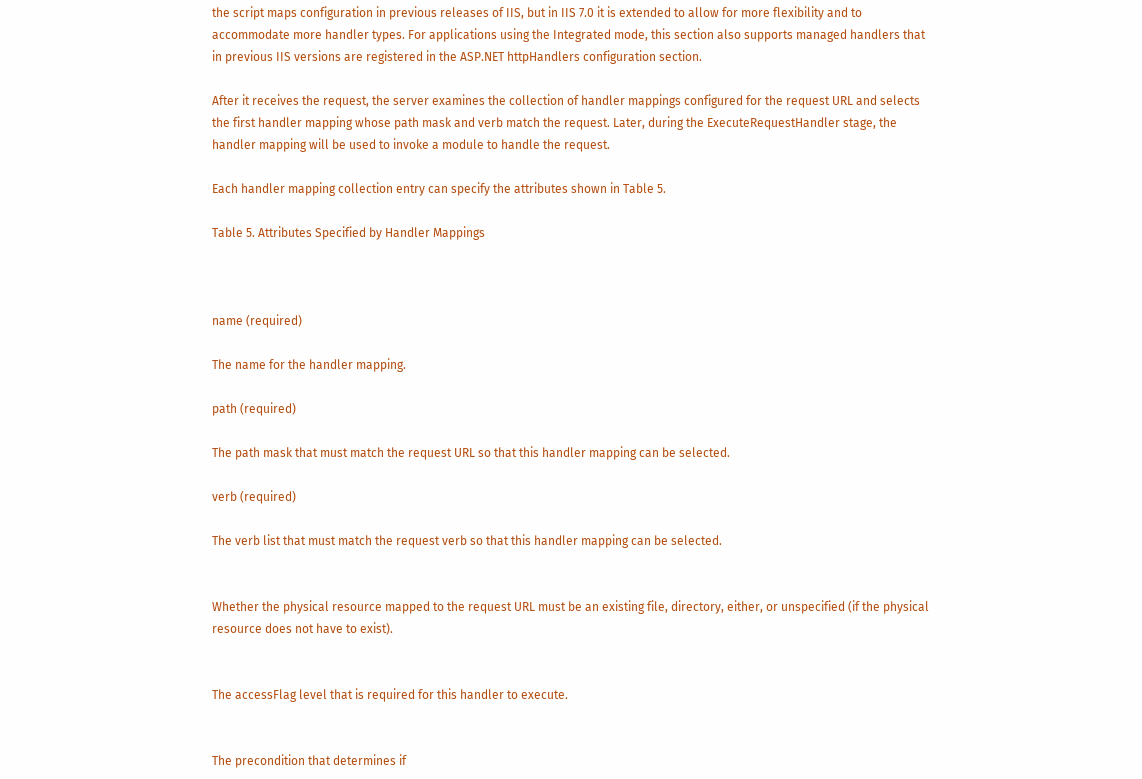the script maps configuration in previous releases of IIS, but in IIS 7.0 it is extended to allow for more flexibility and to accommodate more handler types. For applications using the Integrated mode, this section also supports managed handlers that in previous IIS versions are registered in the ASP.NET httpHandlers configuration section.

After it receives the request, the server examines the collection of handler mappings configured for the request URL and selects the first handler mapping whose path mask and verb match the request. Later, during the ExecuteRequestHandler stage, the handler mapping will be used to invoke a module to handle the request.

Each handler mapping collection entry can specify the attributes shown in Table 5.

Table 5. Attributes Specified by Handler Mappings



name (required)

The name for the handler mapping.

path (required)

The path mask that must match the request URL so that this handler mapping can be selected.

verb (required)

The verb list that must match the request verb so that this handler mapping can be selected.


Whether the physical resource mapped to the request URL must be an existing file, directory, either, or unspecified (if the physical resource does not have to exist).


The accessFlag level that is required for this handler to execute.


The precondition that determines if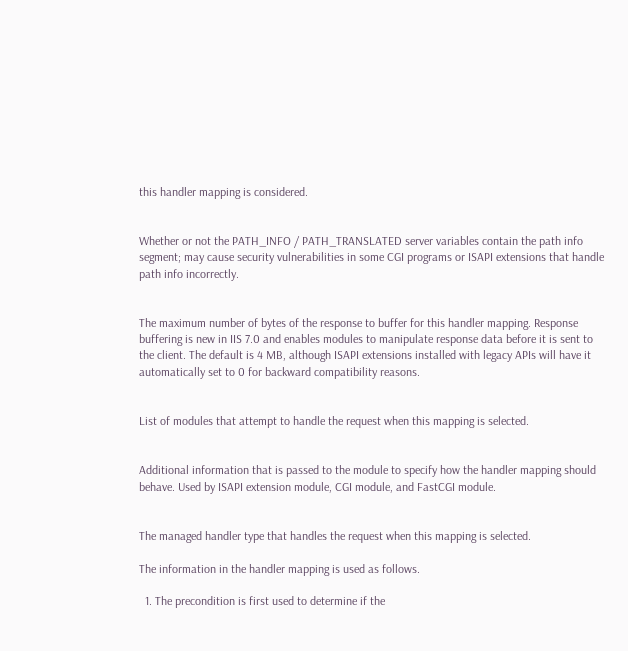this handler mapping is considered.


Whether or not the PATH_INFO / PATH_TRANSLATED server variables contain the path info segment; may cause security vulnerabilities in some CGI programs or ISAPI extensions that handle path info incorrectly.


The maximum number of bytes of the response to buffer for this handler mapping. Response buffering is new in IIS 7.0 and enables modules to manipulate response data before it is sent to the client. The default is 4 MB, although ISAPI extensions installed with legacy APIs will have it automatically set to 0 for backward compatibility reasons.


List of modules that attempt to handle the request when this mapping is selected.


Additional information that is passed to the module to specify how the handler mapping should behave. Used by ISAPI extension module, CGI module, and FastCGI module.


The managed handler type that handles the request when this mapping is selected.

The information in the handler mapping is used as follows.

  1. The precondition is first used to determine if the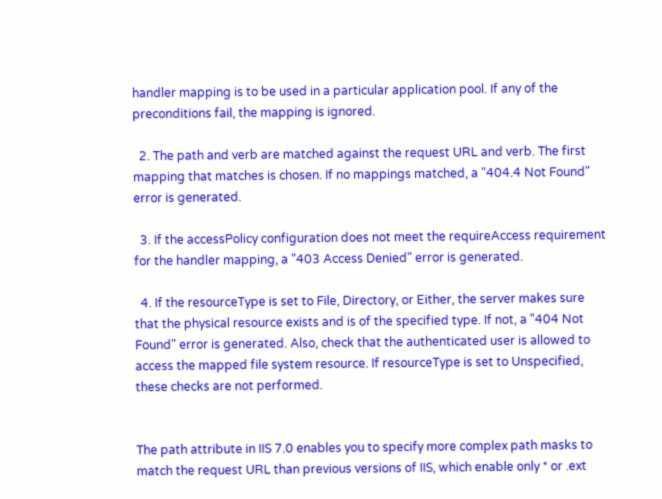handler mapping is to be used in a particular application pool. If any of the preconditions fail, the mapping is ignored.

  2. The path and verb are matched against the request URL and verb. The first mapping that matches is chosen. If no mappings matched, a "404.4 Not Found" error is generated.

  3. If the accessPolicy configuration does not meet the requireAccess requirement for the handler mapping, a "403 Access Denied" error is generated.

  4. If the resourceType is set to File, Directory, or Either, the server makes sure that the physical resource exists and is of the specified type. If not, a "404 Not Found" error is generated. Also, check that the authenticated user is allowed to access the mapped file system resource. If resourceType is set to Unspecified, these checks are not performed.


The path attribute in IIS 7.0 enables you to specify more complex path masks to match the request URL than previous versions of IIS, which enable only * or .ext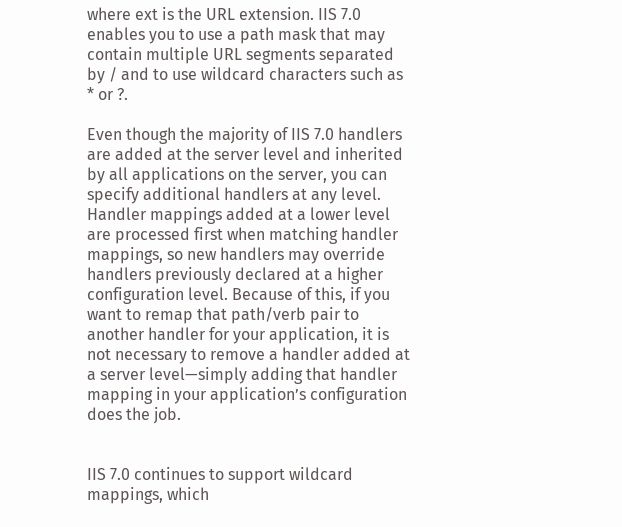where ext is the URL extension. IIS 7.0 enables you to use a path mask that may contain multiple URL segments separated by / and to use wildcard characters such as * or ?.

Even though the majority of IIS 7.0 handlers are added at the server level and inherited by all applications on the server, you can specify additional handlers at any level. Handler mappings added at a lower level are processed first when matching handler mappings, so new handlers may override handlers previously declared at a higher configuration level. Because of this, if you want to remap that path/verb pair to another handler for your application, it is not necessary to remove a handler added at a server level—simply adding that handler mapping in your application’s configuration does the job.


IIS 7.0 continues to support wildcard mappings, which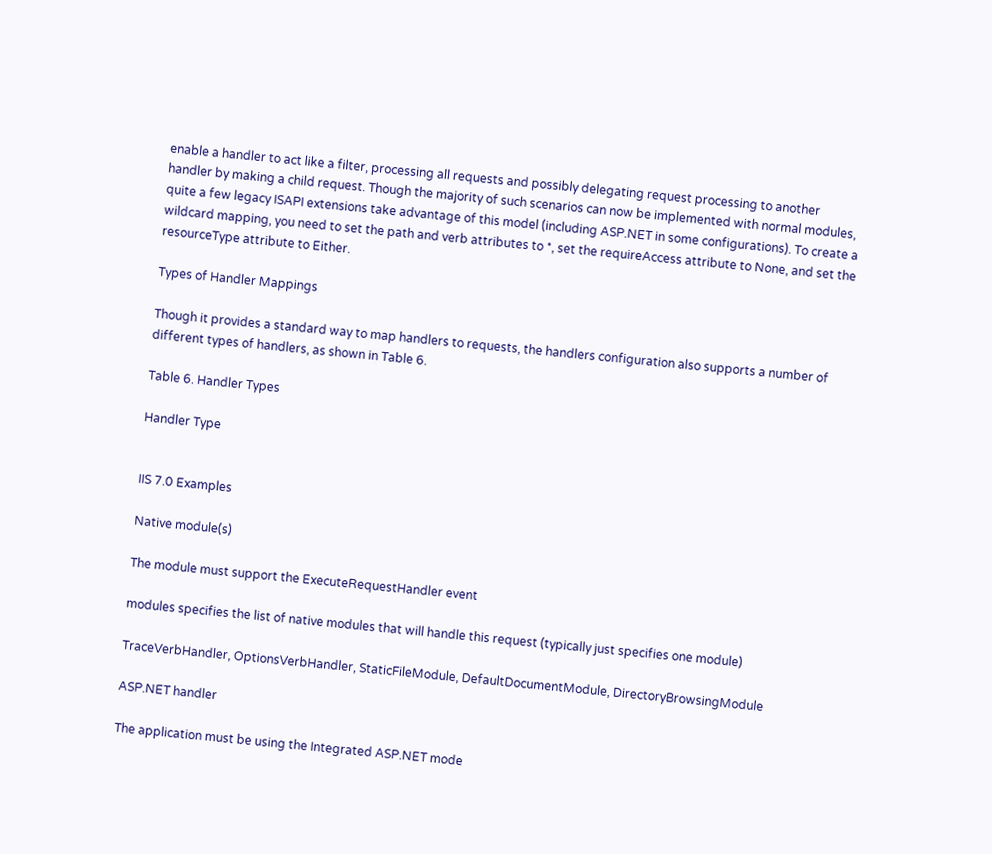enable a handler to act like a filter, processing all requests and possibly delegating request processing to another handler by making a child request. Though the majority of such scenarios can now be implemented with normal modules, quite a few legacy ISAPI extensions take advantage of this model (including ASP.NET in some configurations). To create a wildcard mapping, you need to set the path and verb attributes to *, set the requireAccess attribute to None, and set the resourceType attribute to Either.

Types of Handler Mappings

Though it provides a standard way to map handlers to requests, the handlers configuration also supports a number of different types of handlers, as shown in Table 6.

Table 6. Handler Types

Handler Type


IIS 7.0 Examples

Native module(s)

The module must support the ExecuteRequestHandler event

modules specifies the list of native modules that will handle this request (typically just specifies one module)

TraceVerbHandler, OptionsVerbHandler, StaticFileModule, DefaultDocumentModule, DirectoryBrowsingModule

ASP.NET handler

The application must be using the Integrated ASP.NET mode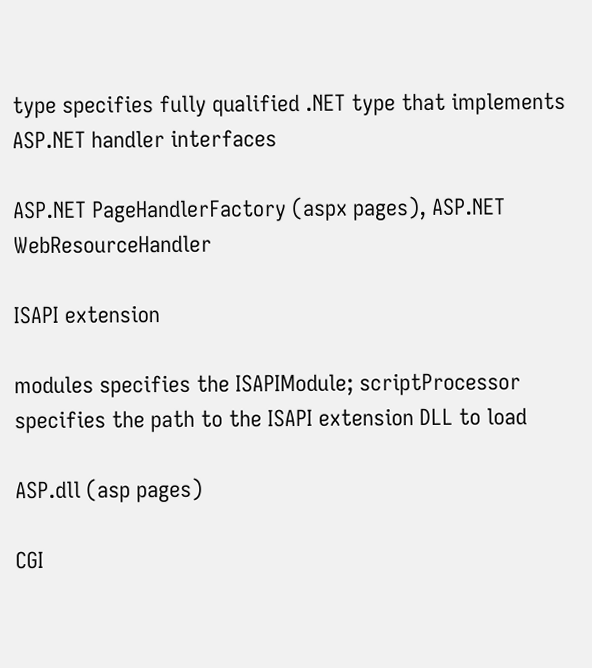type specifies fully qualified .NET type that implements ASP.NET handler interfaces

ASP.NET PageHandlerFactory (aspx pages), ASP.NET WebResourceHandler

ISAPI extension

modules specifies the ISAPIModule; scriptProcessor specifies the path to the ISAPI extension DLL to load

ASP.dll (asp pages)

CGI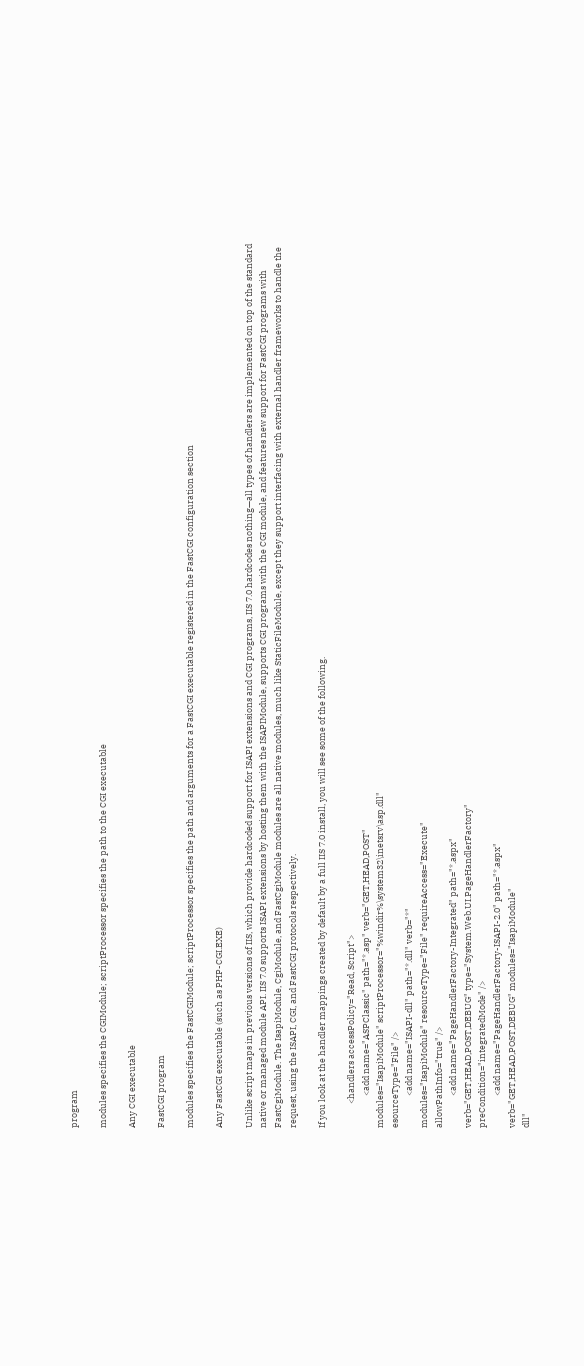program

modules specifies the CGIModule; scriptProcessor specifies the path to the CGI executable

Any CGI executable

FastCGI program

modules specifies the FastCGIModule; scriptProcessor specifies the path and arguments for a FastCGI executable registered in the FastCGI configuration section

Any FastCGI executable (such as PHP-CGI.EXE)

Unlike script maps in previous versions of IIS, which provide hardcoded support for ISAPI extensions and CGI programs, IIS 7.0 hardcodes nothing—all types of handlers are implemented on top of the standard native or managed module API. IIS 7.0 supports ISAPI extensions by hosting them with the ISAPIModule, supports CGI programs with the CGI module, and features new support for FastCGI programs with FastCgiModule. The IsapiModule, CgiModule, and FastCgiModule modules are all native modules, much like StaticFileModule, except they support interfacing with external handler frameworks to handle the request, using the ISAPI, CGI, and FastCGI protocols respectively.

If you look at the handler mappings created by default by a full IIS 7.0 install, you will see some of the following.

            <handlers accessPolicy="Read, Script">
                <add name="ASPClassic" path="*.asp" verb="GET,HEAD,POST"
modules="IsapiModule" scriptProcessor="%windir%\system32\inetsrv\asp.dll"
esourceType="File" />
                <add name="ISAPI-dll" path="*.dll" verb="*"
modules="IsapiModule" resourceType="File" requireAccess="Execute"
allowPathInfo="true" />
                <add name="PageHandlerFactory-Integrated" path="*.aspx"
verb="GET,HEAD,POST,DEBUG" type="System.Web.UI.PageHandlerFactory"
preCondition="integratedMode" />
                <add name="PageHandlerFactory-ISAPI-2.0" path="*.aspx"
verb="GET,HEAD,POST,DEBUG" modules="IsapiModule"
dll"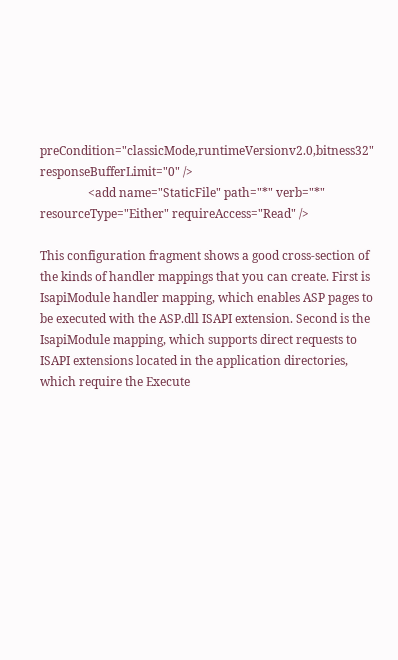preCondition="classicMode,runtimeVersionv2.0,bitness32"
responseBufferLimit="0" />
                <add name="StaticFile" path="*" verb="*"
resourceType="Either" requireAccess="Read" />

This configuration fragment shows a good cross-section of the kinds of handler mappings that you can create. First is IsapiModule handler mapping, which enables ASP pages to be executed with the ASP.dll ISAPI extension. Second is the IsapiModule mapping, which supports direct requests to ISAPI extensions located in the application directories, which require the Execute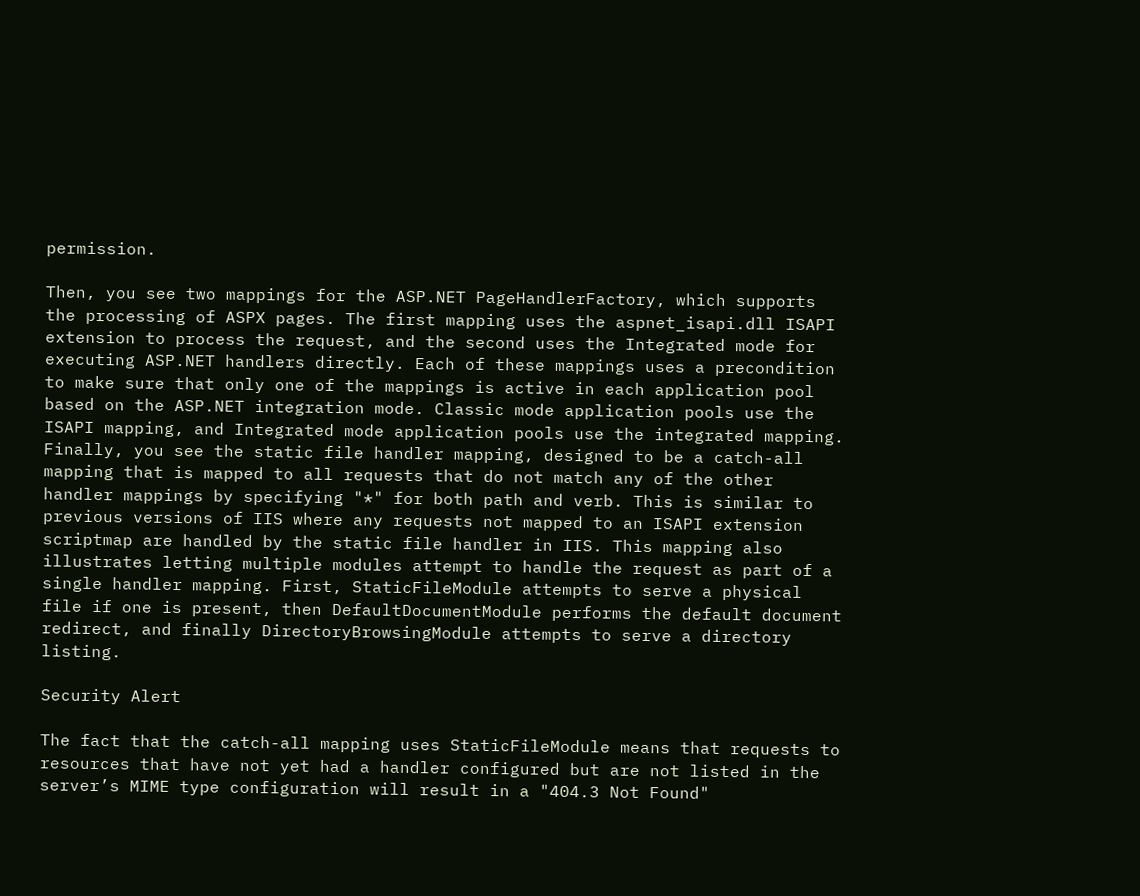permission.

Then, you see two mappings for the ASP.NET PageHandlerFactory, which supports the processing of ASPX pages. The first mapping uses the aspnet_isapi.dll ISAPI extension to process the request, and the second uses the Integrated mode for executing ASP.NET handlers directly. Each of these mappings uses a precondition to make sure that only one of the mappings is active in each application pool based on the ASP.NET integration mode. Classic mode application pools use the ISAPI mapping, and Integrated mode application pools use the integrated mapping.  Finally, you see the static file handler mapping, designed to be a catch-all mapping that is mapped to all requests that do not match any of the other handler mappings by specifying "*" for both path and verb. This is similar to previous versions of IIS where any requests not mapped to an ISAPI extension scriptmap are handled by the static file handler in IIS. This mapping also illustrates letting multiple modules attempt to handle the request as part of a single handler mapping. First, StaticFileModule attempts to serve a physical file if one is present, then DefaultDocumentModule performs the default document redirect, and finally DirectoryBrowsingModule attempts to serve a directory listing.

Security Alert

The fact that the catch-all mapping uses StaticFileModule means that requests to resources that have not yet had a handler configured but are not listed in the server’s MIME type configuration will result in a "404.3 Not Found"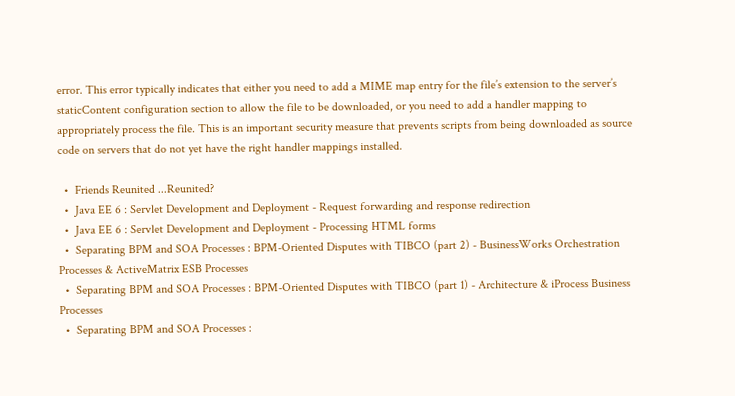error. This error typically indicates that either you need to add a MIME map entry for the file’s extension to the server’s staticContent configuration section to allow the file to be downloaded, or you need to add a handler mapping to appropriately process the file. This is an important security measure that prevents scripts from being downloaded as source code on servers that do not yet have the right handler mappings installed.

  •  Friends Reunited ...Reunited?
  •  Java EE 6 : Servlet Development and Deployment - Request forwarding and response redirection
  •  Java EE 6 : Servlet Development and Deployment - Processing HTML forms
  •  Separating BPM and SOA Processes : BPM-Oriented Disputes with TIBCO (part 2) - BusinessWorks Orchestration Processes & ActiveMatrix ESB Processes
  •  Separating BPM and SOA Processes : BPM-Oriented Disputes with TIBCO (part 1) - Architecture & iProcess Business Processes
  •  Separating BPM and SOA Processes :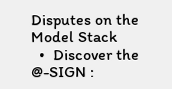Disputes on the Model Stack
  •  Discover the @-SIGN :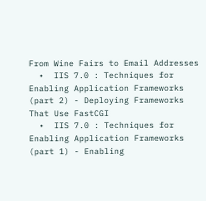From Wine Fairs to Email Addresses
  •  IIS 7.0 : Techniques for Enabling Application Frameworks (part 2) - Deploying Frameworks That Use FastCGI
  •  IIS 7.0 : Techniques for Enabling Application Frameworks (part 1) - Enabling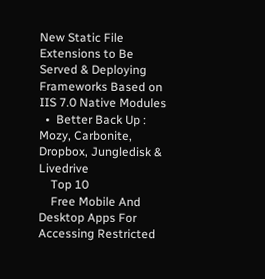New Static File Extensions to Be Served & Deploying Frameworks Based on IIS 7.0 Native Modules
  •  Better Back Up : Mozy, Carbonite, Dropbox, Jungledisk & Livedrive
    Top 10
    Free Mobile And Desktop Apps For Accessing Restricted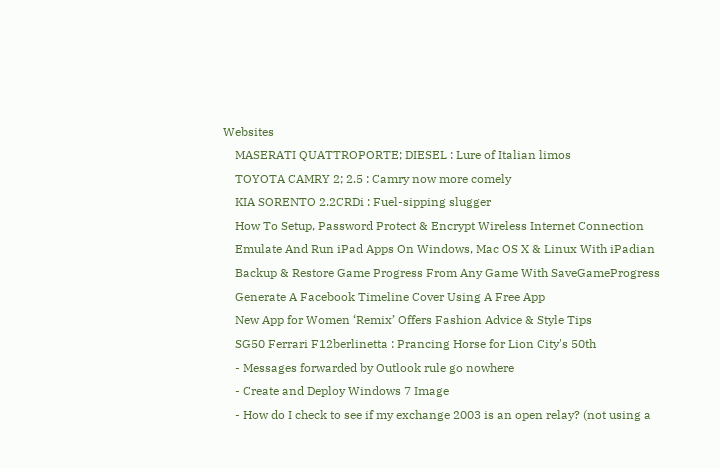Websites
    MASERATI QUATTROPORTE; DIESEL : Lure of Italian limos
    TOYOTA CAMRY 2; 2.5 : Camry now more comely
    KIA SORENTO 2.2CRDi : Fuel-sipping slugger
    How To Setup, Password Protect & Encrypt Wireless Internet Connection
    Emulate And Run iPad Apps On Windows, Mac OS X & Linux With iPadian
    Backup & Restore Game Progress From Any Game With SaveGameProgress
    Generate A Facebook Timeline Cover Using A Free App
    New App for Women ‘Remix’ Offers Fashion Advice & Style Tips
    SG50 Ferrari F12berlinetta : Prancing Horse for Lion City's 50th
    - Messages forwarded by Outlook rule go nowhere
    - Create and Deploy Windows 7 Image
    - How do I check to see if my exchange 2003 is an open relay? (not using a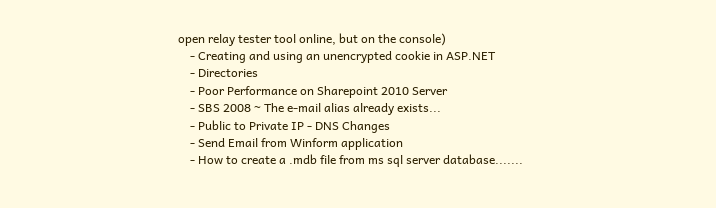open relay tester tool online, but on the console)
    - Creating and using an unencrypted cookie in ASP.NET
    - Directories
    - Poor Performance on Sharepoint 2010 Server
    - SBS 2008 ~ The e-mail alias already exists...
    - Public to Private IP - DNS Changes
    - Send Email from Winform application
    - How to create a .mdb file from ms sql server database.......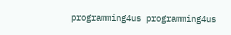programming4us programming4us